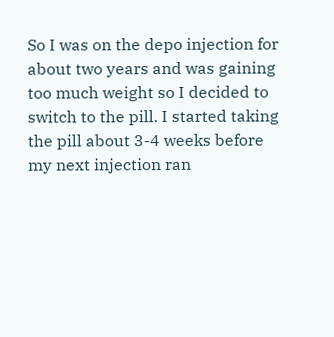So I was on the depo injection for about two years and was gaining too much weight so I decided to switch to the pill. I started taking the pill about 3-4 weeks before my next injection ran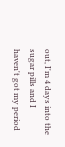out, I'm 4 days into the sugar pills and I haven't got my period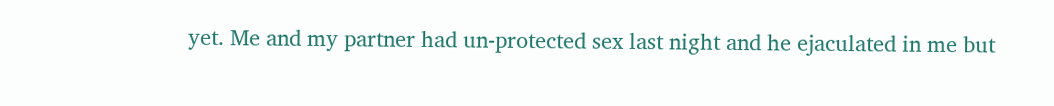yet. Me and my partner had un-protected sex last night and he ejaculated in me but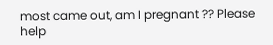most came out, am I pregnant ?? Please help